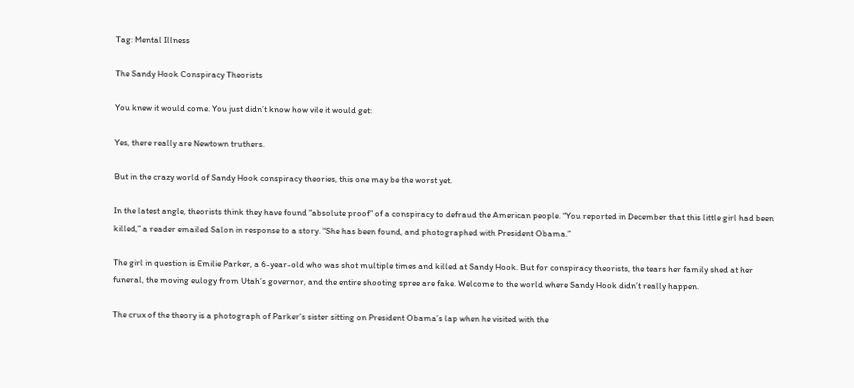Tag: Mental Illness

The Sandy Hook Conspiracy Theorists

You knew it would come. You just didn’t know how vile it would get:

Yes, there really are Newtown truthers.

But in the crazy world of Sandy Hook conspiracy theories, this one may be the worst yet.

In the latest angle, theorists think they have found “absolute proof” of a conspiracy to defraud the American people. “You reported in December that this little girl had been killed,” a reader emailed Salon in response to a story. “She has been found, and photographed with President Obama.”

The girl in question is Emilie Parker, a 6-year-old who was shot multiple times and killed at Sandy Hook. But for conspiracy theorists, the tears her family shed at her funeral, the moving eulogy from Utah’s governor, and the entire shooting spree are fake. Welcome to the world where Sandy Hook didn’t really happen.

The crux of the theory is a photograph of Parker’s sister sitting on President Obama’s lap when he visited with the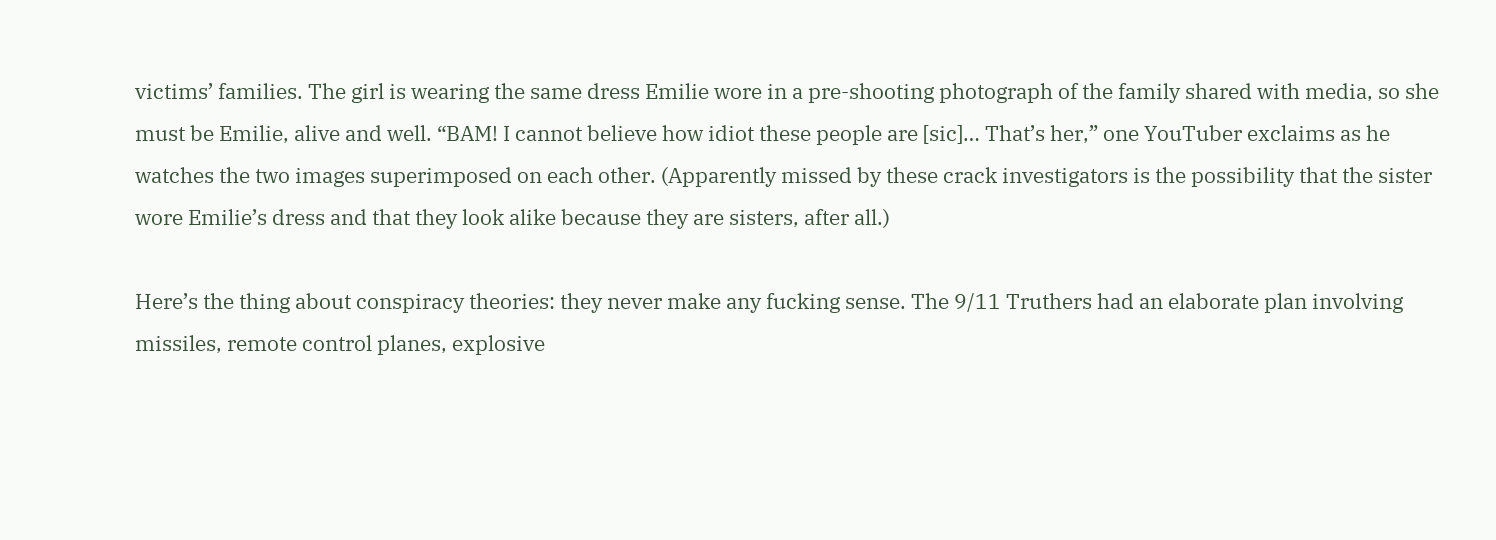victims’ families. The girl is wearing the same dress Emilie wore in a pre-shooting photograph of the family shared with media, so she must be Emilie, alive and well. “BAM! I cannot believe how idiot these people are [sic]… That’s her,” one YouTuber exclaims as he watches the two images superimposed on each other. (Apparently missed by these crack investigators is the possibility that the sister wore Emilie’s dress and that they look alike because they are sisters, after all.)

Here’s the thing about conspiracy theories: they never make any fucking sense. The 9/11 Truthers had an elaborate plan involving missiles, remote control planes, explosive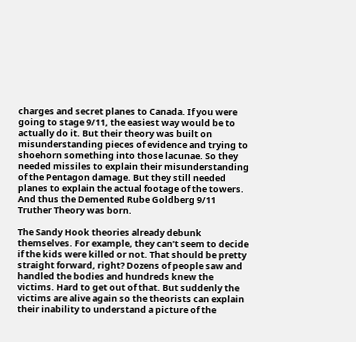charges and secret planes to Canada. If you were going to stage 9/11, the easiest way would be to actually do it. But their theory was built on misunderstanding pieces of evidence and trying to shoehorn something into those lacunae. So they needed missiles to explain their misunderstanding of the Pentagon damage. But they still needed planes to explain the actual footage of the towers. And thus the Demented Rube Goldberg 9/11 Truther Theory was born.

The Sandy Hook theories already debunk themselves. For example, they can’t seem to decide if the kids were killed or not. That should be pretty straight forward, right? Dozens of people saw and handled the bodies and hundreds knew the victims. Hard to get out of that. But suddenly the victims are alive again so the theorists can explain their inability to understand a picture of the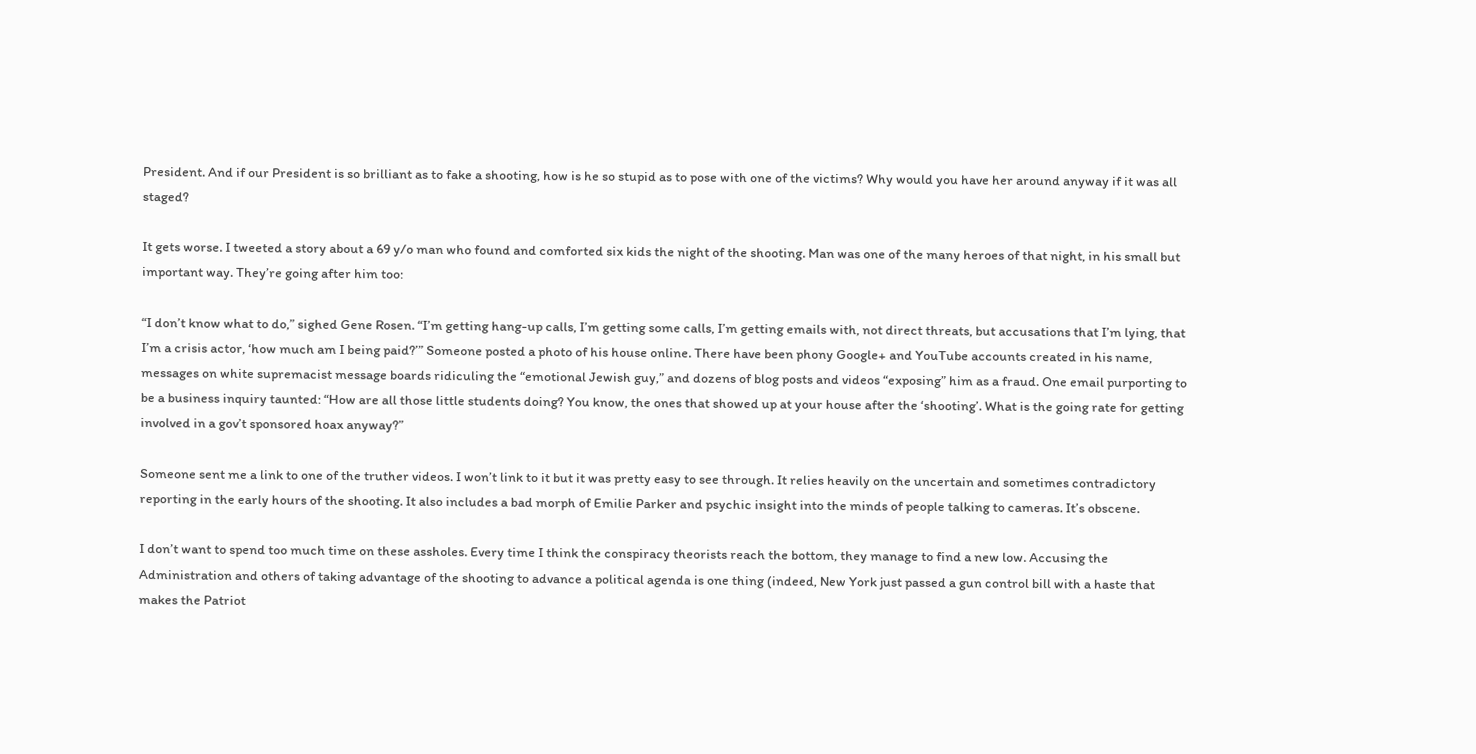President. And if our President is so brilliant as to fake a shooting, how is he so stupid as to pose with one of the victims? Why would you have her around anyway if it was all staged?

It gets worse. I tweeted a story about a 69 y/o man who found and comforted six kids the night of the shooting. Man was one of the many heroes of that night, in his small but important way. They’re going after him too:

“I don’t know what to do,” sighed Gene Rosen. “I’m getting hang-up calls, I’m getting some calls, I’m getting emails with, not direct threats, but accusations that I’m lying, that I’m a crisis actor, ‘how much am I being paid?’” Someone posted a photo of his house online. There have been phony Google+ and YouTube accounts created in his name, messages on white supremacist message boards ridiculing the “emotional Jewish guy,” and dozens of blog posts and videos “exposing” him as a fraud. One email purporting to be a business inquiry taunted: “How are all those little students doing? You know, the ones that showed up at your house after the ‘shooting’. What is the going rate for getting involved in a gov’t sponsored hoax anyway?”

Someone sent me a link to one of the truther videos. I won’t link to it but it was pretty easy to see through. It relies heavily on the uncertain and sometimes contradictory reporting in the early hours of the shooting. It also includes a bad morph of Emilie Parker and psychic insight into the minds of people talking to cameras. It’s obscene.

I don’t want to spend too much time on these assholes. Every time I think the conspiracy theorists reach the bottom, they manage to find a new low. Accusing the Administration and others of taking advantage of the shooting to advance a political agenda is one thing (indeed, New York just passed a gun control bill with a haste that makes the Patriot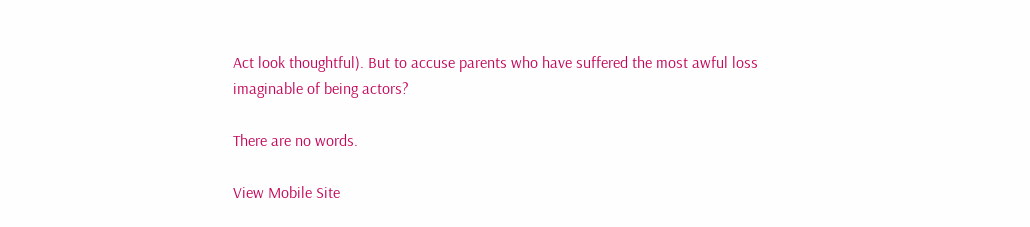Act look thoughtful). But to accuse parents who have suffered the most awful loss imaginable of being actors?

There are no words.

View Mobile Site